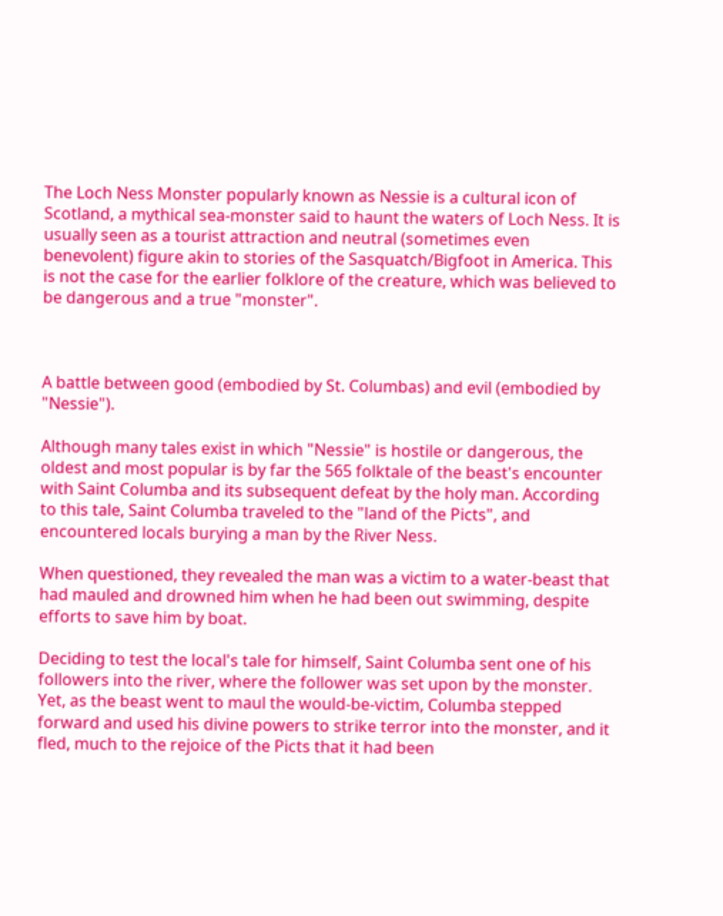The Loch Ness Monster popularly known as Nessie is a cultural icon of Scotland, a mythical sea-monster said to haunt the waters of Loch Ness. It is usually seen as a tourist attraction and neutral (sometimes even benevolent) figure akin to stories of the Sasquatch/Bigfoot in America. This is not the case for the earlier folklore of the creature, which was believed to be dangerous and a true "monster".



A battle between good (embodied by St. Columbas) and evil (embodied by "Nessie").

Although many tales exist in which "Nessie" is hostile or dangerous, the oldest and most popular is by far the 565 folktale of the beast's encounter with Saint Columba and its subsequent defeat by the holy man. According to this tale, Saint Columba traveled to the "land of the Picts", and encountered locals burying a man by the River Ness.

When questioned, they revealed the man was a victim to a water-beast that had mauled and drowned him when he had been out swimming, despite efforts to save him by boat.

Deciding to test the local's tale for himself, Saint Columba sent one of his followers into the river, where the follower was set upon by the monster. Yet, as the beast went to maul the would-be-victim, Columba stepped forward and used his divine powers to strike terror into the monster, and it fled, much to the rejoice of the Picts that it had been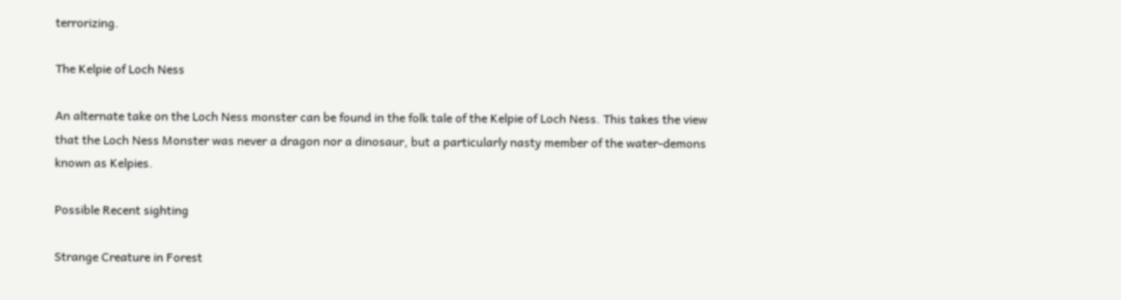terrorizing.

The Kelpie of Loch Ness

An alternate take on the Loch Ness monster can be found in the folk tale of the Kelpie of Loch Ness. This takes the view that the Loch Ness Monster was never a dragon nor a dinosaur, but a particularly nasty member of the water-demons known as Kelpies.

Possible Recent sighting

Strange Creature in Forest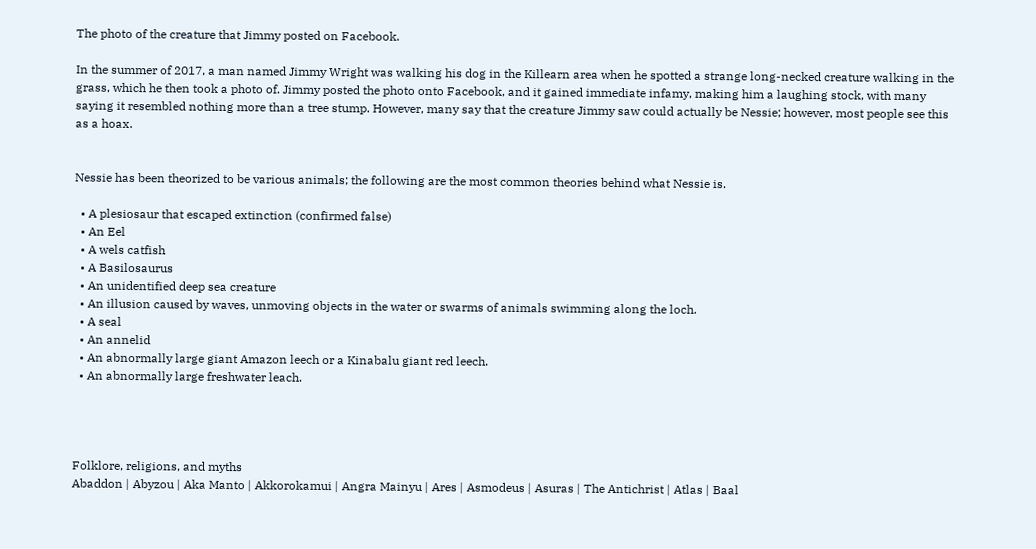The photo of the creature that Jimmy posted on Facebook.

In the summer of 2017, a man named Jimmy Wright was walking his dog in the Killearn area when he spotted a strange long-necked creature walking in the grass, which he then took a photo of. Jimmy posted the photo onto Facebook, and it gained immediate infamy, making him a laughing stock, with many saying it resembled nothing more than a tree stump. However, many say that the creature Jimmy saw could actually be Nessie; however, most people see this as a hoax.


Nessie has been theorized to be various animals; the following are the most common theories behind what Nessie is.

  • A plesiosaur that escaped extinction (confirmed false)
  • An Eel
  • A wels catfish
  • A Basilosaurus
  • An unidentified deep sea creature
  • An illusion caused by waves, unmoving objects in the water or swarms of animals swimming along the loch.
  • A seal
  • An annelid
  • An abnormally large giant Amazon leech or a Kinabalu giant red leech.
  • An abnormally large freshwater leach.




Folklore, religions, and myths
Abaddon | Abyzou | Aka Manto | Akkorokamui | Angra Mainyu | Ares | Asmodeus | Asuras | The Antichrist | Atlas | Baal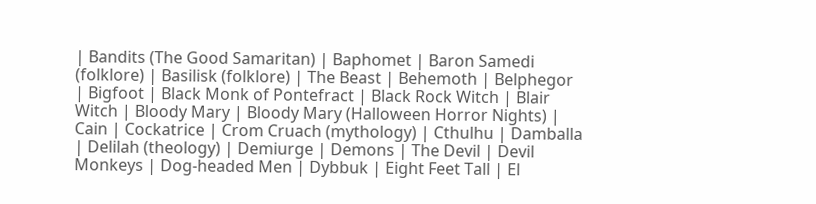| Bandits (The Good Samaritan) | Baphomet | Baron Samedi (folklore) | Basilisk (folklore) | The Beast | Behemoth | Belphegor | Bigfoot | Black Monk of Pontefract | Black Rock Witch | Blair Witch | Bloody Mary | Bloody Mary (Halloween Horror Nights) | Cain | Cockatrice | Crom Cruach (mythology) | Cthulhu | Damballa | Delilah (theology) | Demiurge | Demons | The Devil | Devil Monkeys | Dog-headed Men | Dybbuk | Eight Feet Tall | El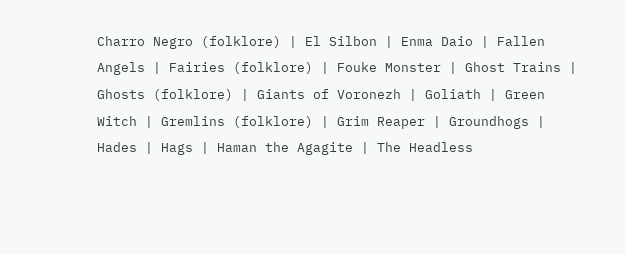Charro Negro (folklore) | El Silbon | Enma Daio | Fallen Angels | Fairies (folklore) | Fouke Monster | Ghost Trains | Ghosts (folklore) | Giants of Voronezh | Goliath | Green Witch | Gremlins (folklore) | Grim Reaper | Groundhogs | Hades | Hags | Haman the Agagite | The Headless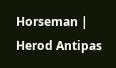Horseman | Herod Antipas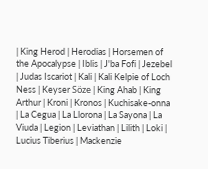| King Herod | Herodias | Horsemen of the Apocalypse | Iblis | J'ba Fofi | Jezebel | Judas Iscariot | Kali | Kali Kelpie of Loch Ness | Keyser Söze | King Ahab | King Arthur | Kroni | Kronos | Kuchisake-onna | La Cegua | La Llorona | La Sayona | La Viuda | Legion | Leviathan | Lilith | Loki | Lucius Tiberius | Mackenzie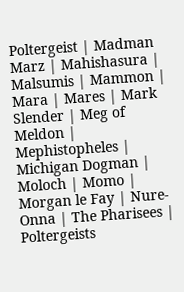Poltergeist | Madman Marz | Mahishasura | Malsumis | Mammon | Mara | Mares | Mark Slender | Meg of Meldon | Mephistopheles | Michigan Dogman | Moloch | Momo | Morgan le Fay | Nure-Onna | The Pharisees | Poltergeists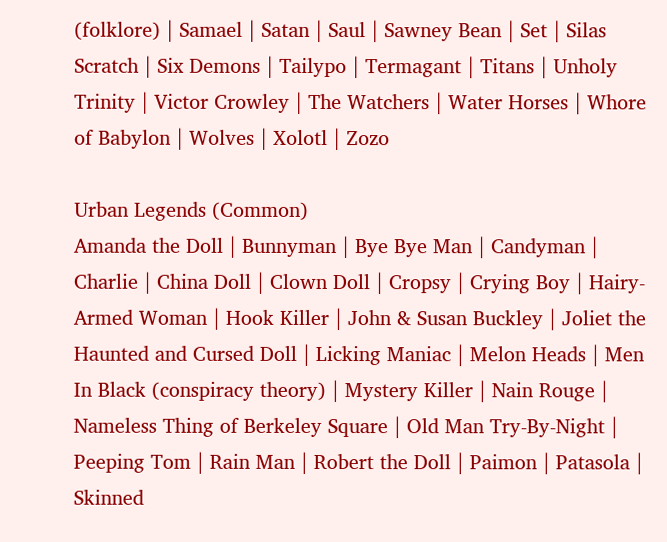(folklore) | Samael | Satan | Saul | Sawney Bean | Set | Silas Scratch | Six Demons | Tailypo | Termagant | Titans | Unholy Trinity | Victor Crowley | The Watchers | Water Horses | Whore of Babylon | Wolves | Xolotl | Zozo

Urban Legends (Common)
Amanda the Doll | Bunnyman | Bye Bye Man | Candyman | Charlie | China Doll | Clown Doll | Cropsy | Crying Boy | Hairy-Armed Woman | Hook Killer | John & Susan Buckley | Joliet the Haunted and Cursed Doll | Licking Maniac | Melon Heads | Men In Black (conspiracy theory) | Mystery Killer | Nain Rouge | Nameless Thing of Berkeley Square | Old Man Try-By-Night | Peeping Tom | Rain Man | Robert the Doll | Paimon | Patasola | Skinned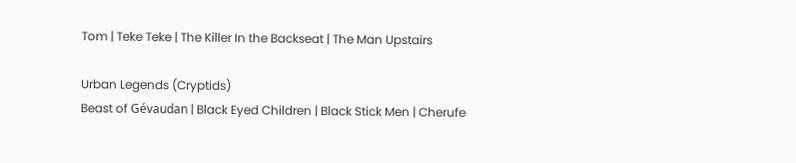Tom | Teke Teke | The Killer In the Backseat | The Man Upstairs

Urban Legends (Cryptids)
Beast of Gévaudan | Black Eyed Children | Black Stick Men | Cherufe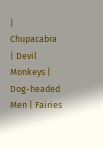| Chupacabra | Devil Monkeys | Dog-headed Men | Fairies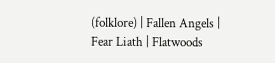(folklore) | Fallen Angels | Fear Liath | Flatwoods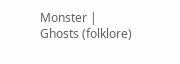Monster | Ghosts (folklore)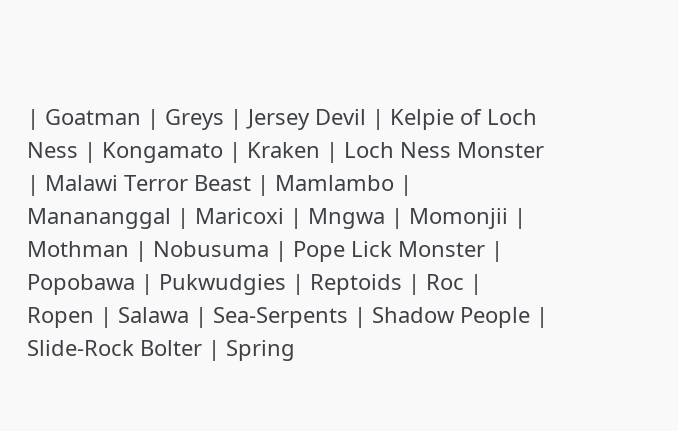| Goatman | Greys | Jersey Devil | Kelpie of Loch Ness | Kongamato | Kraken | Loch Ness Monster | Malawi Terror Beast | Mamlambo | Manananggal | Maricoxi | Mngwa | Momonjii | Mothman | Nobusuma | Pope Lick Monster | Popobawa | Pukwudgies | Reptoids | Roc | Ropen | Salawa | Sea-Serpents | Shadow People | Slide-Rock Bolter | Spring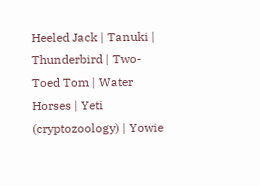Heeled Jack | Tanuki | Thunderbird | Two-Toed Tom | Water Horses | Yeti (cryptozoology) | Yowie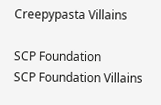Creepypasta Villains

SCP Foundation
SCP Foundation Villains